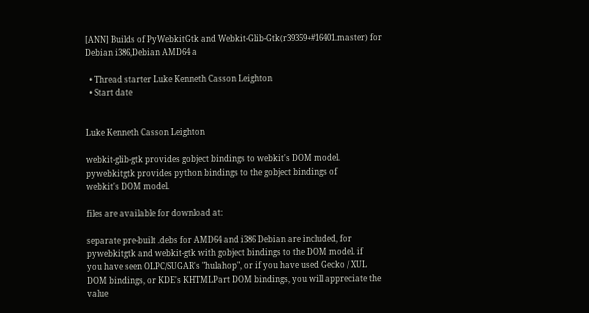[ANN] Builds of PyWebkitGtk and Webkit-Glib-Gtk(r39359+#16401.master) for Debian i386,Debian AMD64 a

  • Thread starter Luke Kenneth Casson Leighton
  • Start date


Luke Kenneth Casson Leighton

webkit-glib-gtk provides gobject bindings to webkit's DOM model.
pywebkitgtk provides python bindings to the gobject bindings of
webkit's DOM model.

files are available for download at:

separate pre-built .debs for AMD64 and i386 Debian are included, for
pywebkitgtk and webkit-gtk with gobject bindings to the DOM model. if
you have seen OLPC/SUGAR's "hulahop", or if you have used Gecko / XUL
DOM bindings, or KDE's KHTMLPart DOM bindings, you will appreciate the
value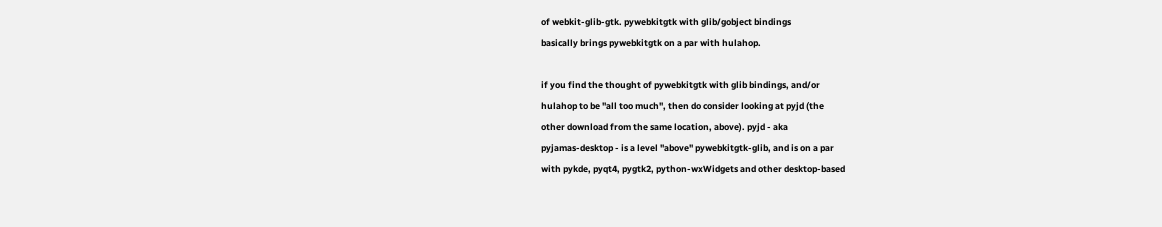of webkit-glib-gtk. pywebkitgtk with glib/gobject bindings
basically brings pywebkitgtk on a par with hulahop.

if you find the thought of pywebkitgtk with glib bindings, and/or
hulahop to be "all too much", then do consider looking at pyjd (the
other download from the same location, above). pyjd - aka
pyjamas-desktop - is a level "above" pywebkitgtk-glib, and is on a par
with pykde, pyqt4, pygtk2, python-wxWidgets and other desktop-based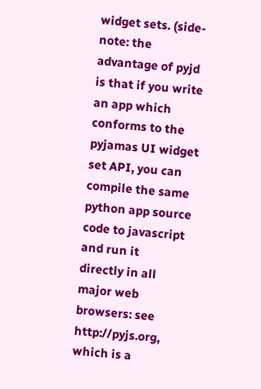widget sets. (side-note: the advantage of pyjd is that if you write
an app which conforms to the pyjamas UI widget set API, you can
compile the same python app source code to javascript and run it
directly in all major web browsers: see http://pyjs.org, which is a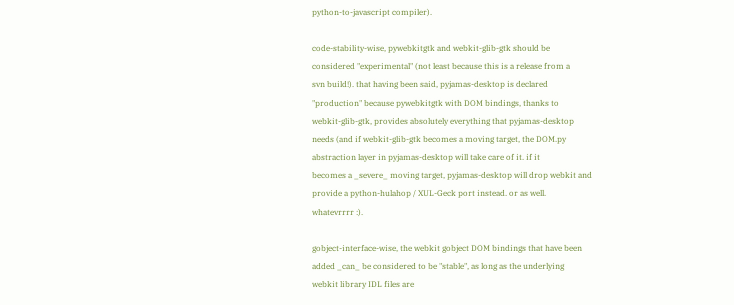python-to-javascript compiler).

code-stability-wise, pywebkitgtk and webkit-glib-gtk should be
considered "experimental" (not least because this is a release from a
svn build!). that having been said, pyjamas-desktop is declared
"production" because pywebkitgtk with DOM bindings, thanks to
webkit-glib-gtk, provides absolutely everything that pyjamas-desktop
needs (and if webkit-glib-gtk becomes a moving target, the DOM.py
abstraction layer in pyjamas-desktop will take care of it. if it
becomes a _severe_ moving target, pyjamas-desktop will drop webkit and
provide a python-hulahop / XUL-Geck port instead. or as well.
whatevrrrr :).

gobject-interface-wise, the webkit gobject DOM bindings that have been
added _can_ be considered to be "stable", as long as the underlying
webkit library IDL files are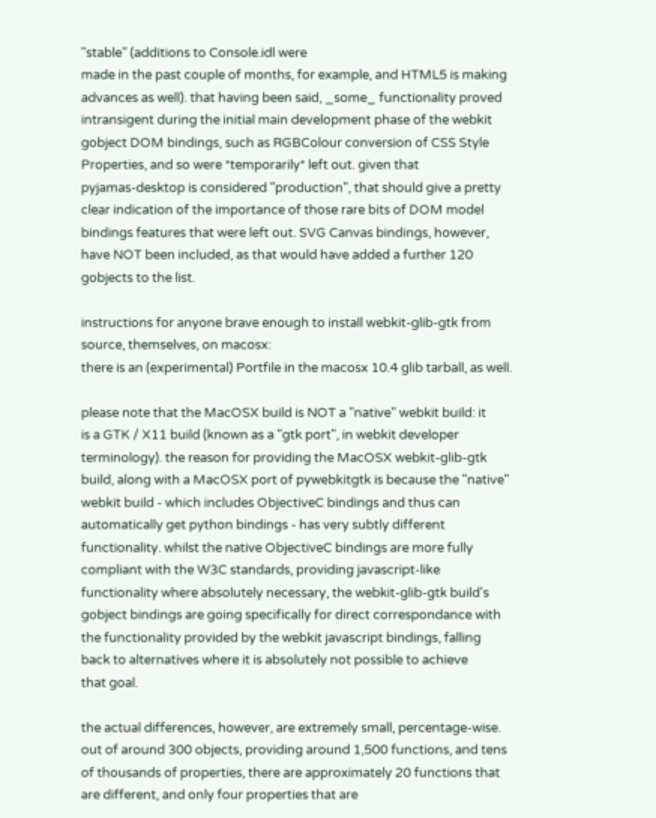"stable" (additions to Console.idl were
made in the past couple of months, for example, and HTML5 is making
advances as well). that having been said, _some_ functionality proved
intransigent during the initial main development phase of the webkit
gobject DOM bindings, such as RGBColour conversion of CSS Style
Properties, and so were *temporarily* left out. given that
pyjamas-desktop is considered "production", that should give a pretty
clear indication of the importance of those rare bits of DOM model
bindings features that were left out. SVG Canvas bindings, however,
have NOT been included, as that would have added a further 120
gobjects to the list.

instructions for anyone brave enough to install webkit-glib-gtk from
source, themselves, on macosx:
there is an (experimental) Portfile in the macosx 10.4 glib tarball, as well.

please note that the MacOSX build is NOT a "native" webkit build: it
is a GTK / X11 build (known as a "gtk port", in webkit developer
terminology). the reason for providing the MacOSX webkit-glib-gtk
build, along with a MacOSX port of pywebkitgtk is because the "native"
webkit build - which includes ObjectiveC bindings and thus can
automatically get python bindings - has very subtly different
functionality. whilst the native ObjectiveC bindings are more fully
compliant with the W3C standards, providing javascript-like
functionality where absolutely necessary, the webkit-glib-gtk build's
gobject bindings are going specifically for direct correspondance with
the functionality provided by the webkit javascript bindings, falling
back to alternatives where it is absolutely not possible to achieve
that goal.

the actual differences, however, are extremely small, percentage-wise.
out of around 300 objects, providing around 1,500 functions, and tens
of thousands of properties, there are approximately 20 functions that
are different, and only four properties that are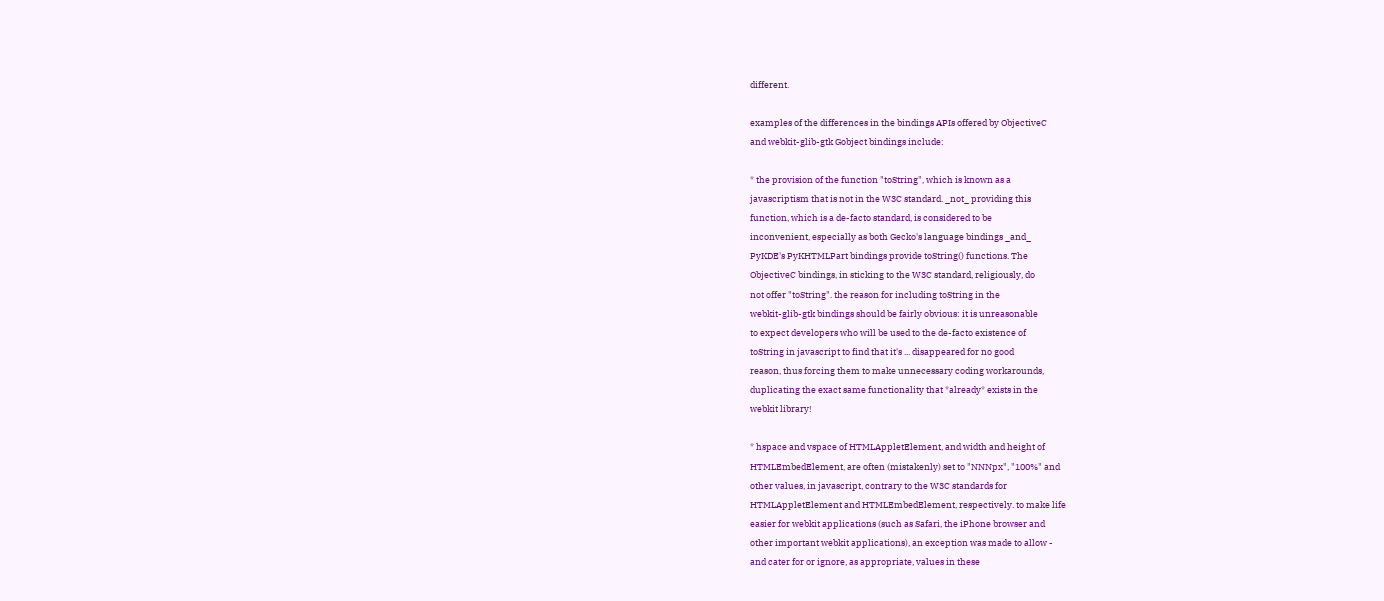different.

examples of the differences in the bindings APIs offered by ObjectiveC
and webkit-glib-gtk Gobject bindings include:

* the provision of the function "toString", which is known as a
javascriptism that is not in the W3C standard. _not_ providing this
function, which is a de-facto standard, is considered to be
inconvenient, especially as both Gecko's language bindings _and_
PyKDE's PyKHTMLPart bindings provide toString() functions. The
ObjectiveC bindings, in sticking to the W3C standard, religiously, do
not offer "toString". the reason for including toString in the
webkit-glib-gtk bindings should be fairly obvious: it is unreasonable
to expect developers who will be used to the de-facto existence of
toString in javascript to find that it's ... disappeared for no good
reason, thus forcing them to make unnecessary coding workarounds,
duplicating the exact same functionality that *already* exists in the
webkit library!

* hspace and vspace of HTMLAppletElement, and width and height of
HTMLEmbedElement, are often (mistakenly) set to "NNNpx", "100%" and
other values, in javascript, contrary to the W3C standards for
HTMLAppletElement and HTMLEmbedElement, respectively. to make life
easier for webkit applications (such as Safari, the iPhone browser and
other important webkit applications), an exception was made to allow -
and cater for or ignore, as appropriate, values in these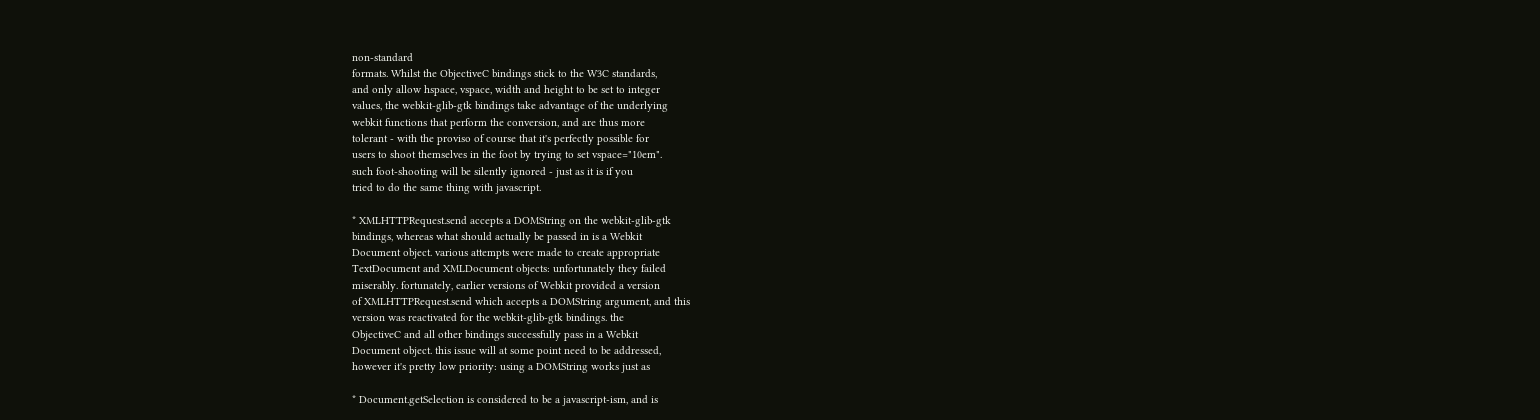non-standard
formats. Whilst the ObjectiveC bindings stick to the W3C standards,
and only allow hspace, vspace, width and height to be set to integer
values, the webkit-glib-gtk bindings take advantage of the underlying
webkit functions that perform the conversion, and are thus more
tolerant - with the proviso of course that it's perfectly possible for
users to shoot themselves in the foot by trying to set vspace="10em".
such foot-shooting will be silently ignored - just as it is if you
tried to do the same thing with javascript.

* XMLHTTPRequest.send accepts a DOMString on the webkit-glib-gtk
bindings, whereas what should actually be passed in is a Webkit
Document object. various attempts were made to create appropriate
TextDocument and XMLDocument objects: unfortunately they failed
miserably. fortunately, earlier versions of Webkit provided a version
of XMLHTTPRequest.send which accepts a DOMString argument, and this
version was reactivated for the webkit-glib-gtk bindings. the
ObjectiveC and all other bindings successfully pass in a Webkit
Document object. this issue will at some point need to be addressed,
however it's pretty low priority: using a DOMString works just as

* Document.getSelection is considered to be a javascript-ism, and is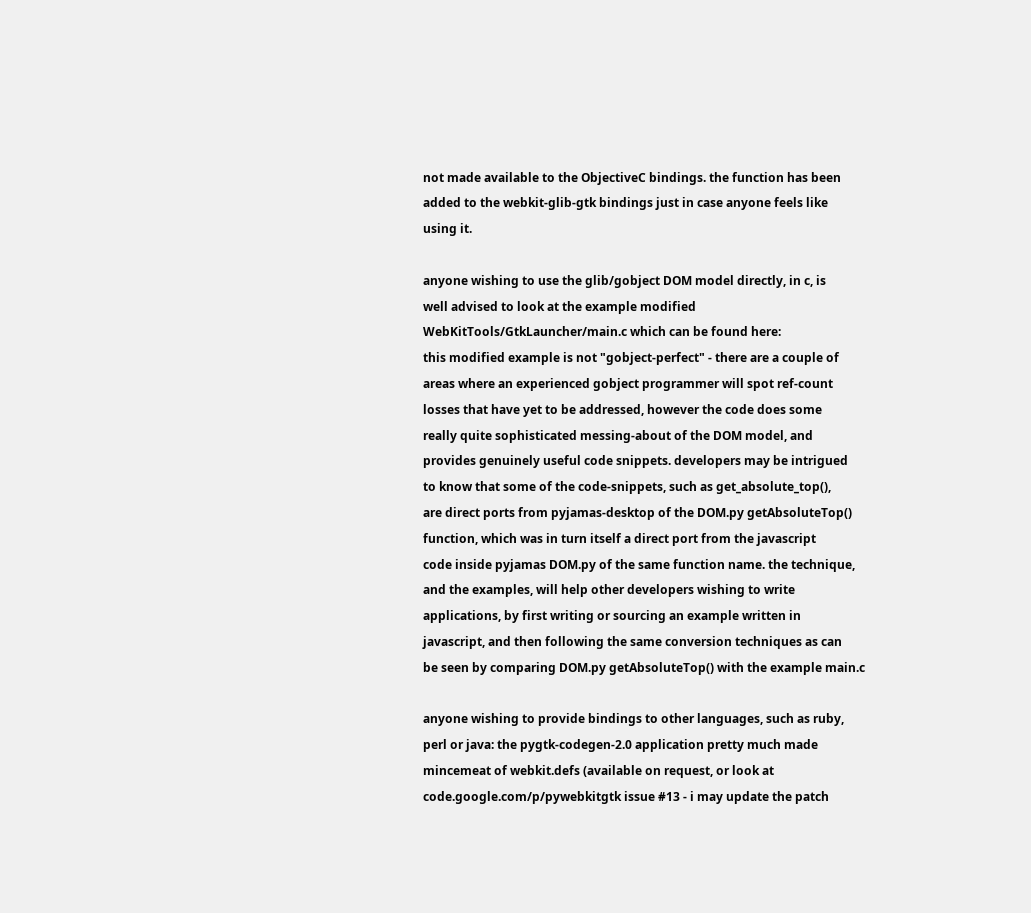not made available to the ObjectiveC bindings. the function has been
added to the webkit-glib-gtk bindings just in case anyone feels like
using it.

anyone wishing to use the glib/gobject DOM model directly, in c, is
well advised to look at the example modified
WebKitTools/GtkLauncher/main.c which can be found here:
this modified example is not "gobject-perfect" - there are a couple of
areas where an experienced gobject programmer will spot ref-count
losses that have yet to be addressed, however the code does some
really quite sophisticated messing-about of the DOM model, and
provides genuinely useful code snippets. developers may be intrigued
to know that some of the code-snippets, such as get_absolute_top(),
are direct ports from pyjamas-desktop of the DOM.py getAbsoluteTop()
function, which was in turn itself a direct port from the javascript
code inside pyjamas DOM.py of the same function name. the technique,
and the examples, will help other developers wishing to write
applications, by first writing or sourcing an example written in
javascript, and then following the same conversion techniques as can
be seen by comparing DOM.py getAbsoluteTop() with the example main.c

anyone wishing to provide bindings to other languages, such as ruby,
perl or java: the pygtk-codegen-2.0 application pretty much made
mincemeat of webkit.defs (available on request, or look at
code.google.com/p/pywebkitgtk issue #13 - i may update the patch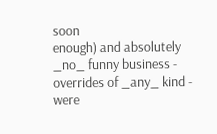soon
enough) and absolutely _no_ funny business - overrides of _any_ kind -
were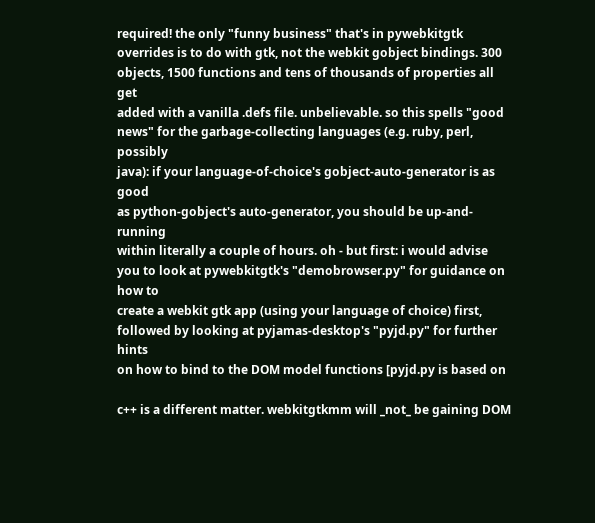required! the only "funny business" that's in pywebkitgtk
overrides is to do with gtk, not the webkit gobject bindings. 300
objects, 1500 functions and tens of thousands of properties all get
added with a vanilla .defs file. unbelievable. so this spells "good
news" for the garbage-collecting languages (e.g. ruby, perl, possibly
java): if your language-of-choice's gobject-auto-generator is as good
as python-gobject's auto-generator, you should be up-and-running
within literally a couple of hours. oh - but first: i would advise
you to look at pywebkitgtk's "demobrowser.py" for guidance on how to
create a webkit gtk app (using your language of choice) first,
followed by looking at pyjamas-desktop's "pyjd.py" for further hints
on how to bind to the DOM model functions [pyjd.py is based on

c++ is a different matter. webkitgtkmm will _not_ be gaining DOM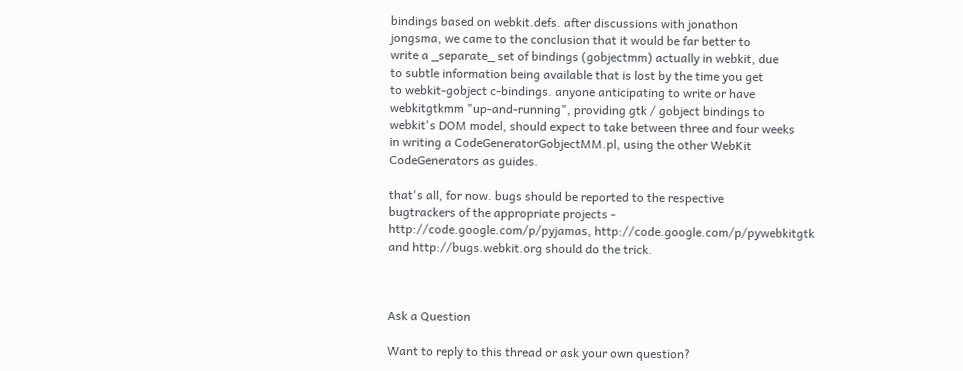bindings based on webkit.defs. after discussions with jonathon
jongsma, we came to the conclusion that it would be far better to
write a _separate_ set of bindings (gobjectmm) actually in webkit, due
to subtle information being available that is lost by the time you get
to webkit-gobject c-bindings. anyone anticipating to write or have
webkitgtkmm "up-and-running", providing gtk / gobject bindings to
webkit's DOM model, should expect to take between three and four weeks
in writing a CodeGeneratorGobjectMM.pl, using the other WebKit
CodeGenerators as guides.

that's all, for now. bugs should be reported to the respective
bugtrackers of the appropriate projects -
http://code.google.com/p/pyjamas, http://code.google.com/p/pywebkitgtk
and http://bugs.webkit.org should do the trick.



Ask a Question

Want to reply to this thread or ask your own question?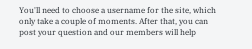You'll need to choose a username for the site, which only take a couple of moments. After that, you can post your question and our members will help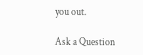you out.

Ask a Question